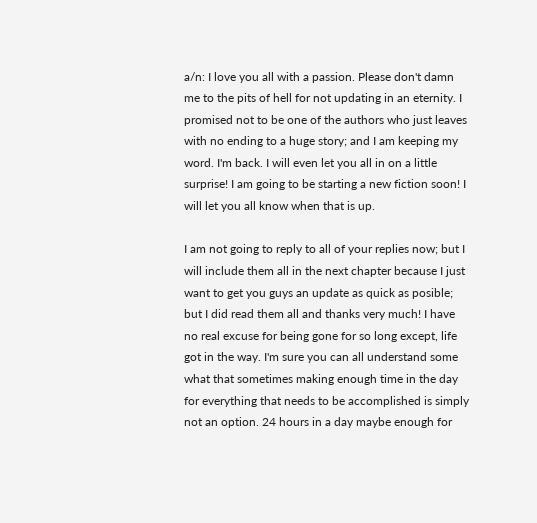a/n: I love you all with a passion. Please don't damn me to the pits of hell for not updating in an eternity. I promised not to be one of the authors who just leaves with no ending to a huge story; and I am keeping my word. I'm back. I will even let you all in on a little surprise! I am going to be starting a new fiction soon! I will let you all know when that is up.

I am not going to reply to all of your replies now; but I will include them all in the next chapter because I just want to get you guys an update as quick as posible; but I did read them all and thanks very much! I have no real excuse for being gone for so long except, life got in the way. I'm sure you can all understand some what that sometimes making enough time in the day for everything that needs to be accomplished is simply not an option. 24 hours in a day maybe enough for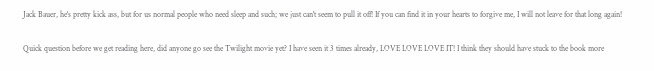Jack Bauer, he's pretty kick ass, but for us normal people who need sleep and such; we just can't seem to pull it off! If you can find it in your hearts to forgive me, I will not leave for that long again!

Quick question before we get reading here, did anyone go see the Twilight movie yet? I have seen it 3 times already, LOVE LOVE LOVE IT! I think they should have stuck to the book more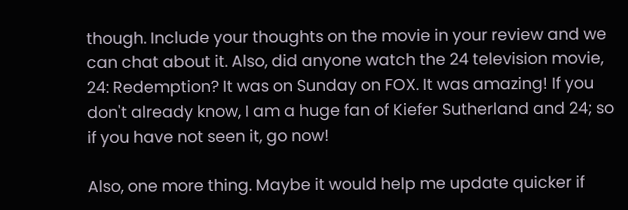though. Include your thoughts on the movie in your review and we can chat about it. Also, did anyone watch the 24 television movie, 24: Redemption? It was on Sunday on FOX. It was amazing! If you don't already know, I am a huge fan of Kiefer Sutherland and 24; so if you have not seen it, go now!

Also, one more thing. Maybe it would help me update quicker if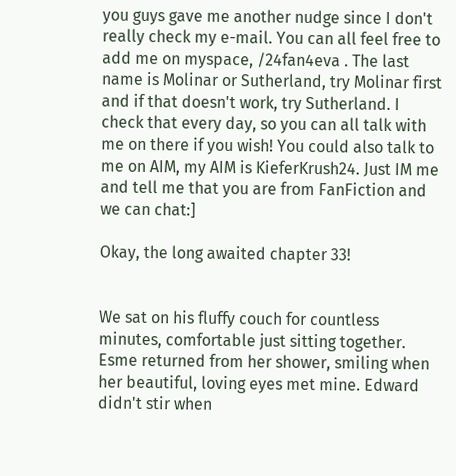you guys gave me another nudge since I don't really check my e-mail. You can all feel free to add me on myspace, /24fan4eva . The last name is Molinar or Sutherland, try Molinar first and if that doesn't work, try Sutherland. I check that every day, so you can all talk with me on there if you wish! You could also talk to me on AIM, my AIM is KieferKrush24. Just IM me and tell me that you are from FanFiction and we can chat:]

Okay, the long awaited chapter 33!


We sat on his fluffy couch for countless minutes, comfortable just sitting together. Esme returned from her shower, smiling when her beautiful, loving eyes met mine. Edward didn't stir when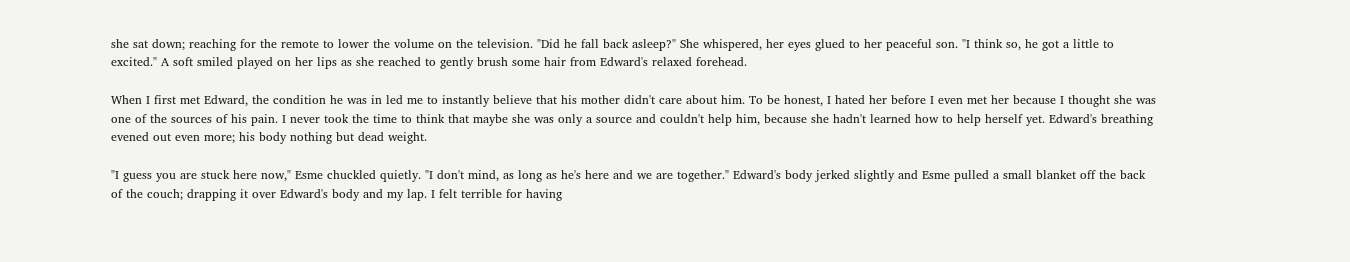she sat down; reaching for the remote to lower the volume on the television. "Did he fall back asleep?" She whispered, her eyes glued to her peaceful son. "I think so, he got a little to excited." A soft smiled played on her lips as she reached to gently brush some hair from Edward's relaxed forehead.

When I first met Edward, the condition he was in led me to instantly believe that his mother didn't care about him. To be honest, I hated her before I even met her because I thought she was one of the sources of his pain. I never took the time to think that maybe she was only a source and couldn't help him, because she hadn't learned how to help herself yet. Edward's breathing evened out even more; his body nothing but dead weight.

"I guess you are stuck here now," Esme chuckled quietly. "I don't mind, as long as he's here and we are together." Edward's body jerked slightly and Esme pulled a small blanket off the back of the couch; drapping it over Edward's body and my lap. I felt terrible for having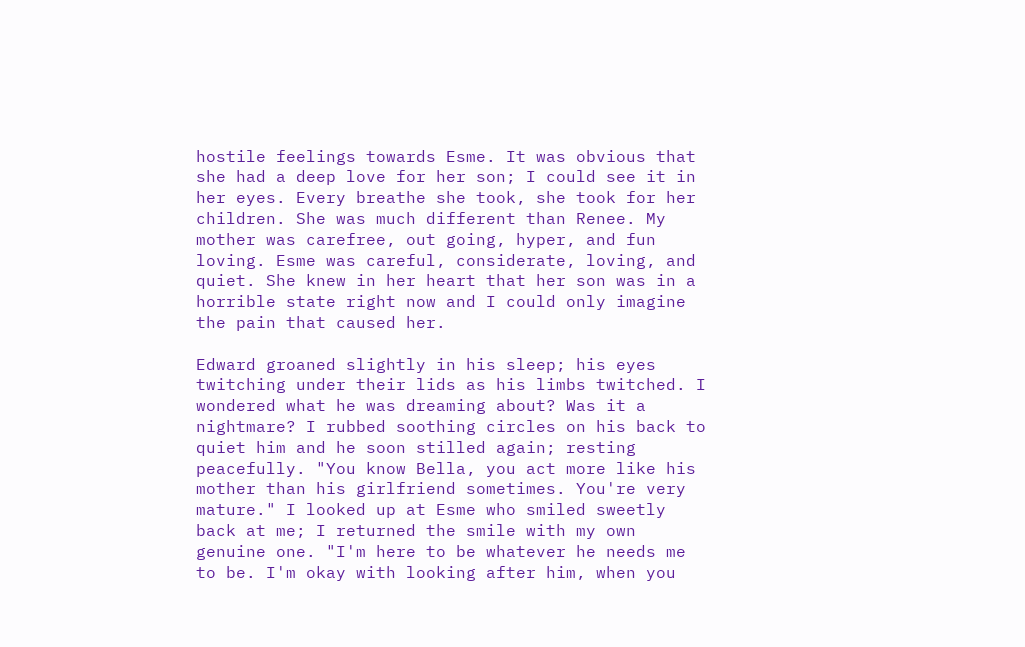hostile feelings towards Esme. It was obvious that she had a deep love for her son; I could see it in her eyes. Every breathe she took, she took for her children. She was much different than Renee. My mother was carefree, out going, hyper, and fun loving. Esme was careful, considerate, loving, and quiet. She knew in her heart that her son was in a horrible state right now and I could only imagine the pain that caused her.

Edward groaned slightly in his sleep; his eyes twitching under their lids as his limbs twitched. I wondered what he was dreaming about? Was it a nightmare? I rubbed soothing circles on his back to quiet him and he soon stilled again; resting peacefully. "You know Bella, you act more like his mother than his girlfriend sometimes. You're very mature." I looked up at Esme who smiled sweetly back at me; I returned the smile with my own genuine one. "I'm here to be whatever he needs me to be. I'm okay with looking after him, when you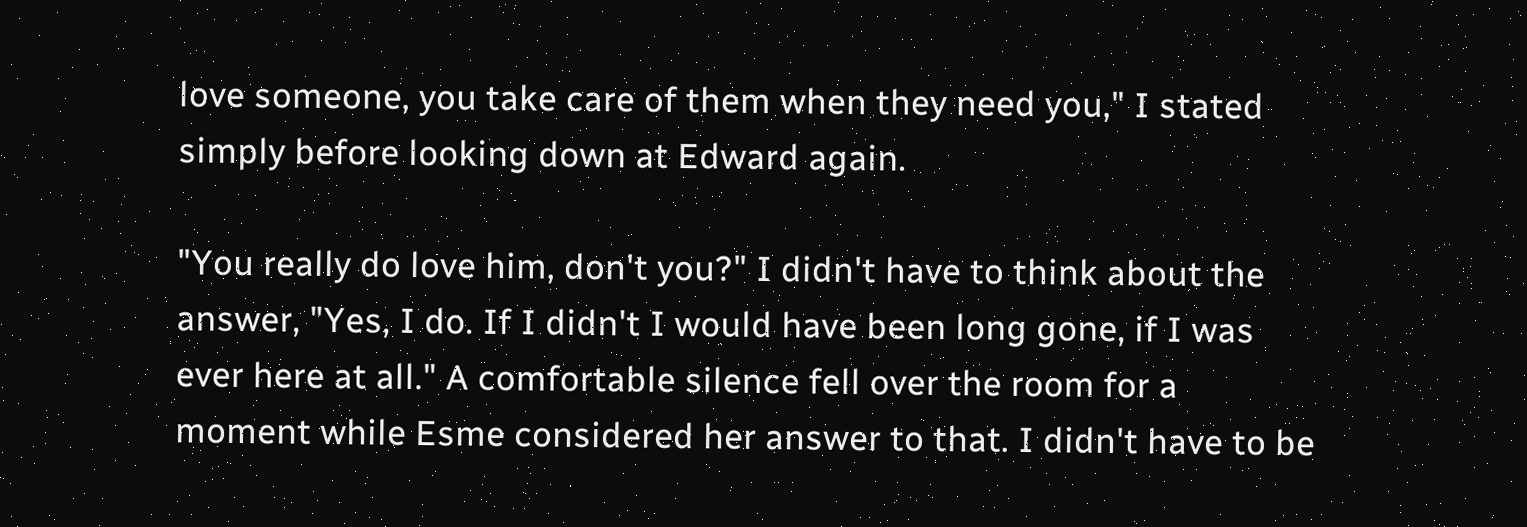love someone, you take care of them when they need you," I stated simply before looking down at Edward again.

"You really do love him, don't you?" I didn't have to think about the answer, "Yes, I do. If I didn't I would have been long gone, if I was ever here at all." A comfortable silence fell over the room for a moment while Esme considered her answer to that. I didn't have to be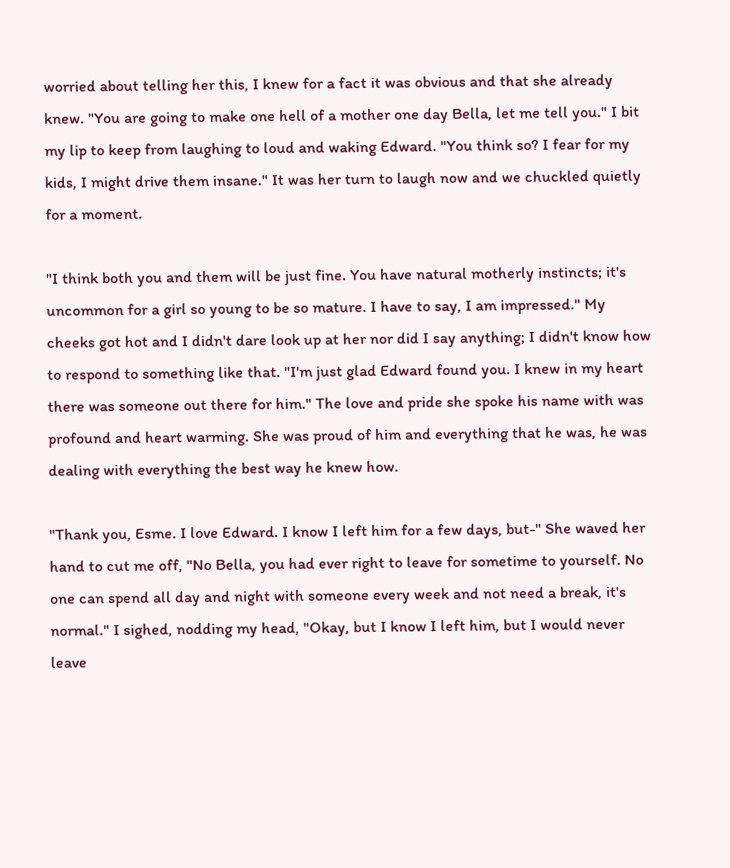worried about telling her this, I knew for a fact it was obvious and that she already knew. "You are going to make one hell of a mother one day Bella, let me tell you." I bit my lip to keep from laughing to loud and waking Edward. "You think so? I fear for my kids, I might drive them insane." It was her turn to laugh now and we chuckled quietly for a moment.

"I think both you and them will be just fine. You have natural motherly instincts; it's uncommon for a girl so young to be so mature. I have to say, I am impressed." My cheeks got hot and I didn't dare look up at her nor did I say anything; I didn't know how to respond to something like that. "I'm just glad Edward found you. I knew in my heart there was someone out there for him." The love and pride she spoke his name with was profound and heart warming. She was proud of him and everything that he was, he was dealing with everything the best way he knew how.

"Thank you, Esme. I love Edward. I know I left him for a few days, but-" She waved her hand to cut me off, "No Bella, you had ever right to leave for sometime to yourself. No one can spend all day and night with someone every week and not need a break, it's normal." I sighed, nodding my head, "Okay, but I know I left him, but I would never leave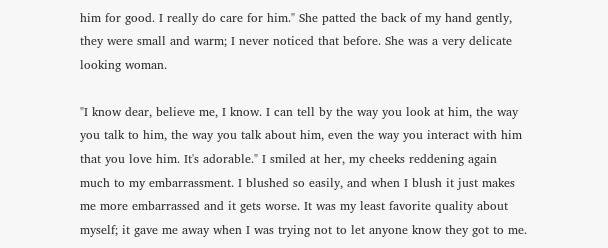him for good. I really do care for him." She patted the back of my hand gently, they were small and warm; I never noticed that before. She was a very delicate looking woman.

"I know dear, believe me, I know. I can tell by the way you look at him, the way you talk to him, the way you talk about him, even the way you interact with him that you love him. It's adorable." I smiled at her, my cheeks reddening again much to my embarrassment. I blushed so easily, and when I blush it just makes me more embarrassed and it gets worse. It was my least favorite quality about myself; it gave me away when I was trying not to let anyone know they got to me.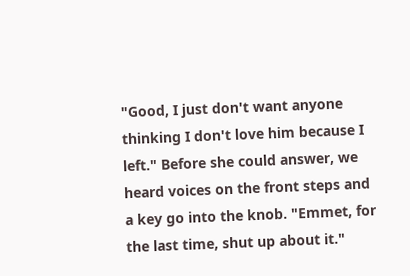"Good, I just don't want anyone thinking I don't love him because I left." Before she could answer, we heard voices on the front steps and a key go into the knob. "Emmet, for the last time, shut up about it."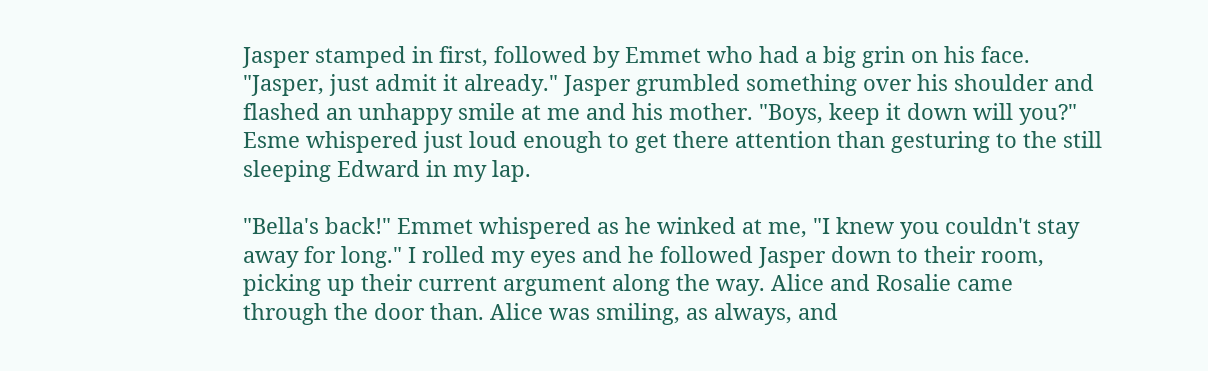Jasper stamped in first, followed by Emmet who had a big grin on his face. "Jasper, just admit it already." Jasper grumbled something over his shoulder and flashed an unhappy smile at me and his mother. "Boys, keep it down will you?" Esme whispered just loud enough to get there attention than gesturing to the still sleeping Edward in my lap.

"Bella's back!" Emmet whispered as he winked at me, "I knew you couldn't stay away for long." I rolled my eyes and he followed Jasper down to their room, picking up their current argument along the way. Alice and Rosalie came through the door than. Alice was smiling, as always, and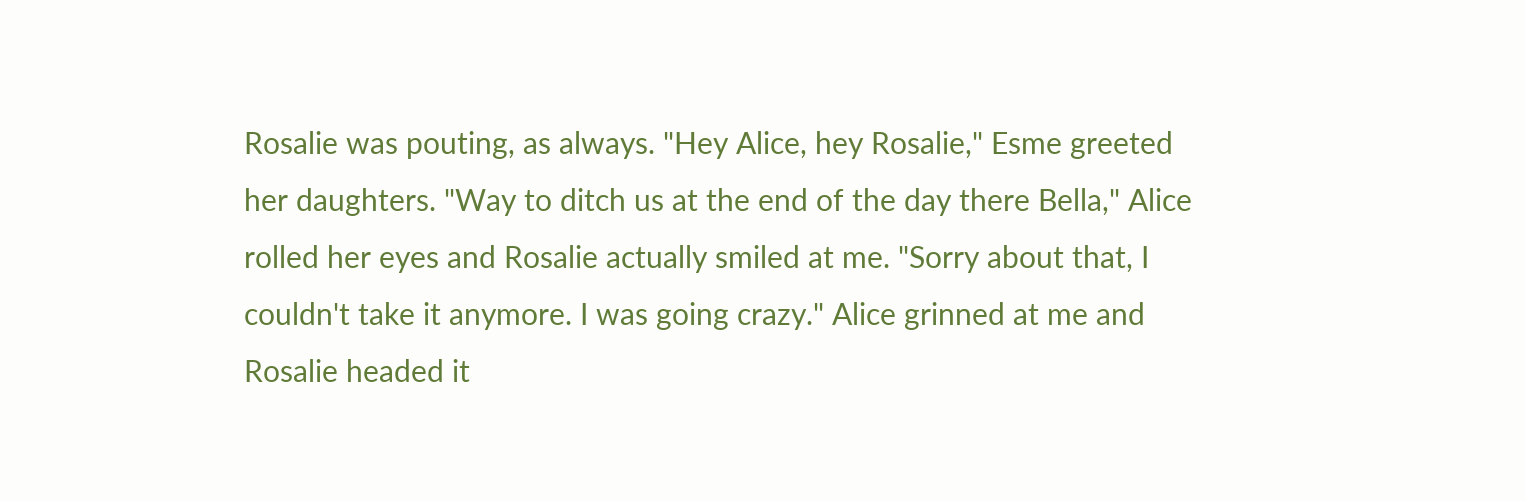Rosalie was pouting, as always. "Hey Alice, hey Rosalie," Esme greeted her daughters. "Way to ditch us at the end of the day there Bella," Alice rolled her eyes and Rosalie actually smiled at me. "Sorry about that, I couldn't take it anymore. I was going crazy." Alice grinned at me and Rosalie headed it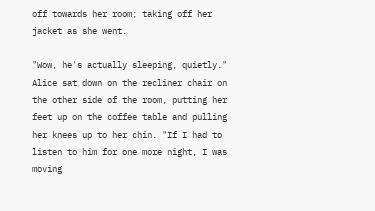off towards her room; taking off her jacket as she went.

"Wow, he's actually sleeping, quietly." Alice sat down on the recliner chair on the other side of the room, putting her feet up on the coffee table and pulling her knees up to her chin. "If I had to listen to him for one more night, I was moving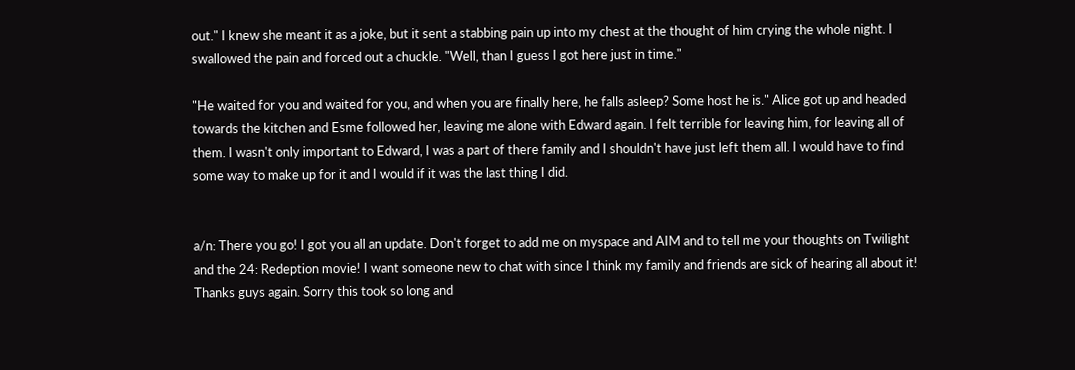out." I knew she meant it as a joke, but it sent a stabbing pain up into my chest at the thought of him crying the whole night. I swallowed the pain and forced out a chuckle. "Well, than I guess I got here just in time."

"He waited for you and waited for you, and when you are finally here, he falls asleep? Some host he is." Alice got up and headed towards the kitchen and Esme followed her, leaving me alone with Edward again. I felt terrible for leaving him, for leaving all of them. I wasn't only important to Edward, I was a part of there family and I shouldn't have just left them all. I would have to find some way to make up for it and I would if it was the last thing I did.


a/n: There you go! I got you all an update. Don't forget to add me on myspace and AIM and to tell me your thoughts on Twilight and the 24: Redeption movie! I want someone new to chat with since I think my family and friends are sick of hearing all about it! Thanks guys again. Sorry this took so long and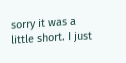sorry it was a little short. I just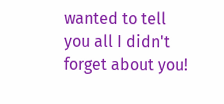wanted to tell you all I didn't forget about you!